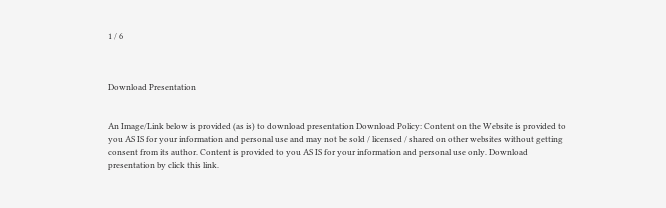1 / 6



Download Presentation


An Image/Link below is provided (as is) to download presentation Download Policy: Content on the Website is provided to you AS IS for your information and personal use and may not be sold / licensed / shared on other websites without getting consent from its author. Content is provided to you AS IS for your information and personal use only. Download presentation by click this link.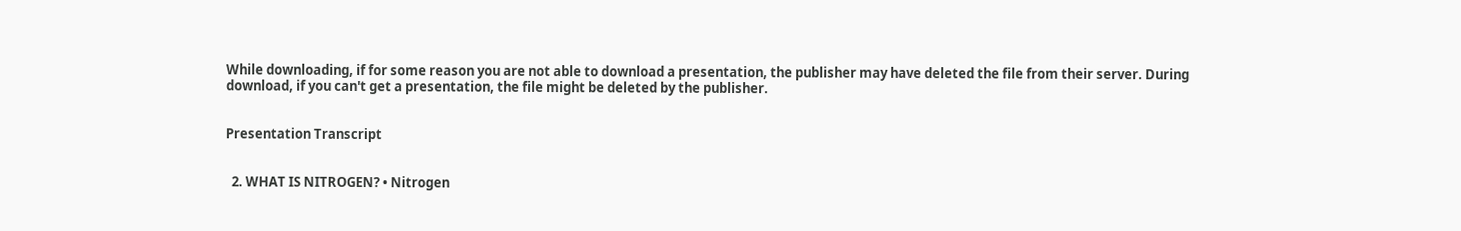While downloading, if for some reason you are not able to download a presentation, the publisher may have deleted the file from their server. During download, if you can't get a presentation, the file might be deleted by the publisher.


Presentation Transcript


  2. WHAT IS NITROGEN? • Nitrogen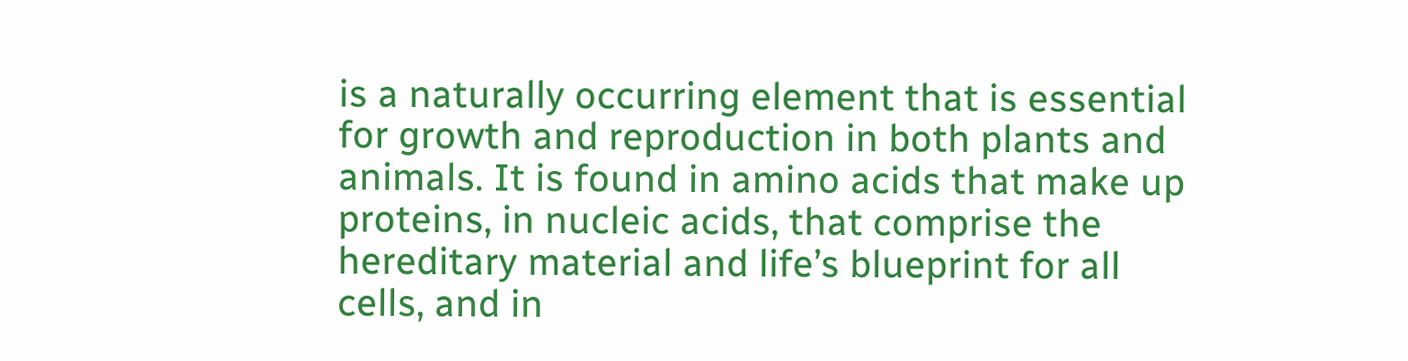is a naturally occurring element that is essential for growth and reproduction in both plants and animals. It is found in amino acids that make up proteins, in nucleic acids, that comprise the hereditary material and life’s blueprint for all cells, and in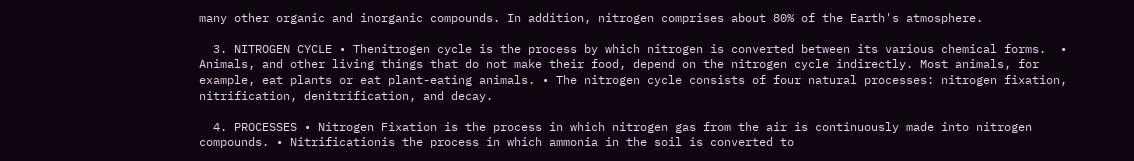many other organic and inorganic compounds. In addition, nitrogen comprises about 80% of the Earth's atmosphere.

  3. NITROGEN CYCLE • Thenitrogen cycle is the process by which nitrogen is converted between its various chemical forms.  • Animals, and other living things that do not make their food, depend on the nitrogen cycle indirectly. Most animals, for example, eat plants or eat plant-eating animals. • The nitrogen cycle consists of four natural processes: nitrogen fixation, nitrification, denitrification, and decay.

  4. PROCESSES • Nitrogen Fixation is the process in which nitrogen gas from the air is continuously made into nitrogen compounds. • Nitrificationis the process in which ammonia in the soil is converted to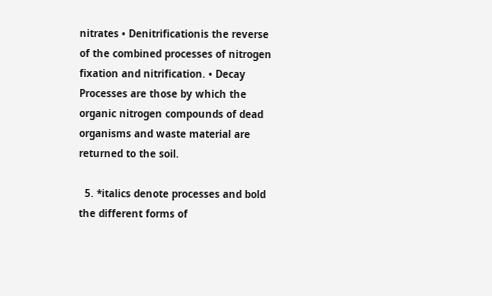nitrates • Denitrificationis the reverse of the combined processes of nitrogen fixation and nitrification. • Decay Processes are those by which the organic nitrogen compounds of dead organisms and waste material are returned to the soil.

  5. *italics denote processes and bold the different forms of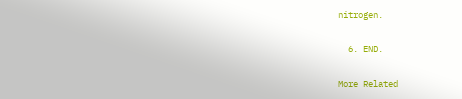nitrogen.

  6. END.

More Related